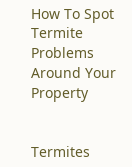How To Spot Termite Problems Around Your Property


Termites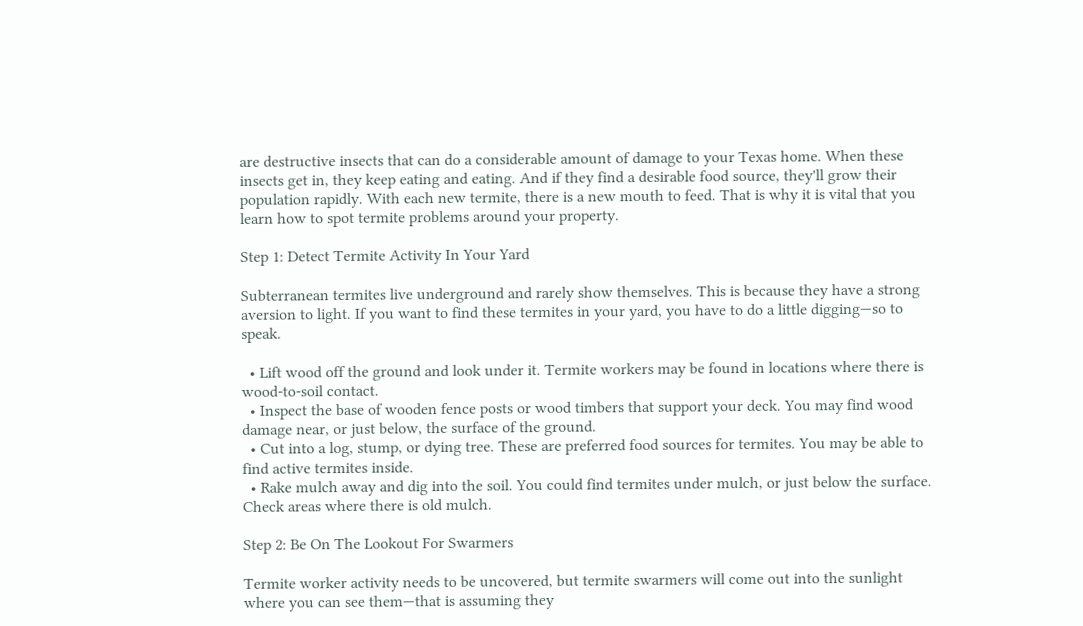are destructive insects that can do a considerable amount of damage to your Texas home. When these insects get in, they keep eating and eating. And if they find a desirable food source, they'll grow their population rapidly. With each new termite, there is a new mouth to feed. That is why it is vital that you learn how to spot termite problems around your property.

Step 1: Detect Termite Activity In Your Yard

Subterranean termites live underground and rarely show themselves. This is because they have a strong aversion to light. If you want to find these termites in your yard, you have to do a little digging—so to speak.

  • Lift wood off the ground and look under it. Termite workers may be found in locations where there is wood-to-soil contact.
  • Inspect the base of wooden fence posts or wood timbers that support your deck. You may find wood damage near, or just below, the surface of the ground.
  • Cut into a log, stump, or dying tree. These are preferred food sources for termites. You may be able to find active termites inside.
  • Rake mulch away and dig into the soil. You could find termites under mulch, or just below the surface. Check areas where there is old mulch.

Step 2: Be On The Lookout For Swarmers

Termite worker activity needs to be uncovered, but termite swarmers will come out into the sunlight where you can see them—that is assuming they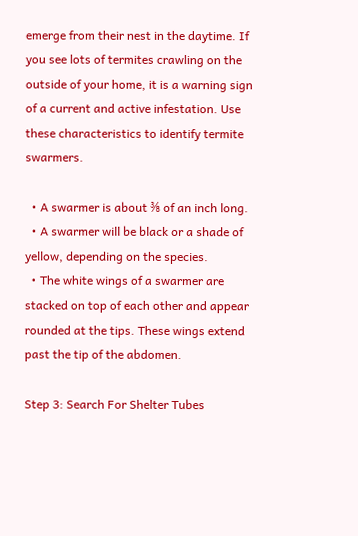emerge from their nest in the daytime. If you see lots of termites crawling on the outside of your home, it is a warning sign of a current and active infestation. Use these characteristics to identify termite swarmers.

  • A swarmer is about ⅜ of an inch long.
  • A swarmer will be black or a shade of yellow, depending on the species.
  • The white wings of a swarmer are stacked on top of each other and appear rounded at the tips. These wings extend past the tip of the abdomen.

Step 3: Search For Shelter Tubes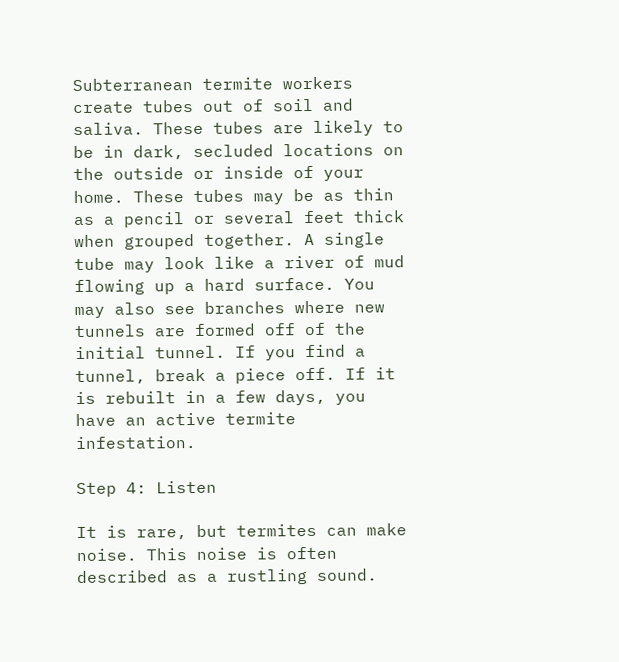Subterranean termite workers create tubes out of soil and saliva. These tubes are likely to be in dark, secluded locations on the outside or inside of your home. These tubes may be as thin as a pencil or several feet thick when grouped together. A single tube may look like a river of mud flowing up a hard surface. You may also see branches where new tunnels are formed off of the initial tunnel. If you find a tunnel, break a piece off. If it is rebuilt in a few days, you have an active termite infestation.

Step 4: Listen

It is rare, but termites can make noise. This noise is often described as a rustling sound.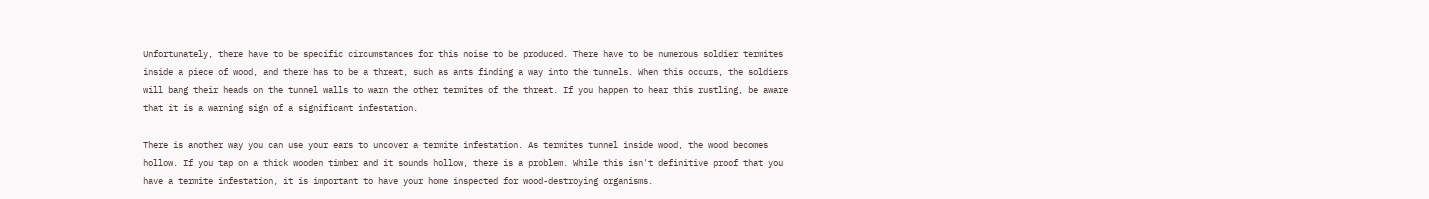Unfortunately, there have to be specific circumstances for this noise to be produced. There have to be numerous soldier termites inside a piece of wood, and there has to be a threat, such as ants finding a way into the tunnels. When this occurs, the soldiers will bang their heads on the tunnel walls to warn the other termites of the threat. If you happen to hear this rustling, be aware that it is a warning sign of a significant infestation.

There is another way you can use your ears to uncover a termite infestation. As termites tunnel inside wood, the wood becomes hollow. If you tap on a thick wooden timber and it sounds hollow, there is a problem. While this isn't definitive proof that you have a termite infestation, it is important to have your home inspected for wood-destroying organisms.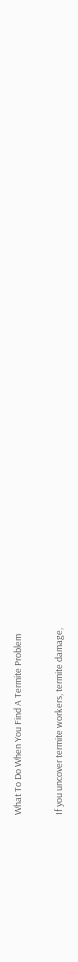What To Do When You Find A Termite Problem

If you uncover termite workers, termite damage,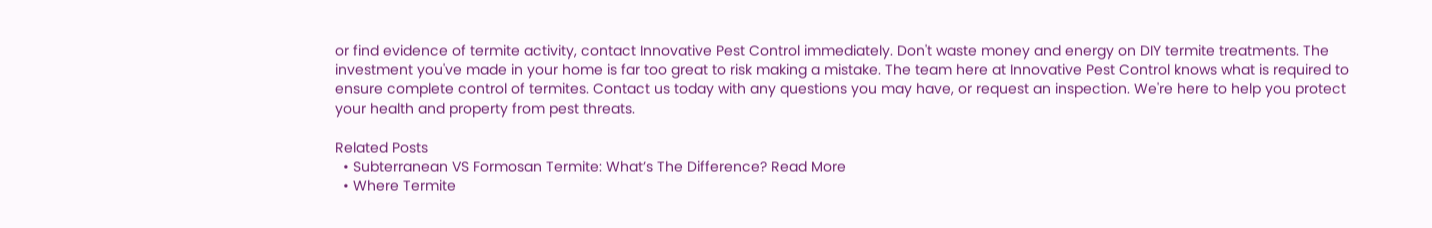or find evidence of termite activity, contact Innovative Pest Control immediately. Don't waste money and energy on DIY termite treatments. The investment you've made in your home is far too great to risk making a mistake. The team here at Innovative Pest Control knows what is required to ensure complete control of termites. Contact us today with any questions you may have, or request an inspection. We're here to help you protect your health and property from pest threats.

Related Posts
  • Subterranean VS Formosan Termite: What’s The Difference? Read More
  • Where Termite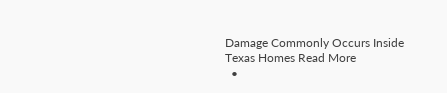Damage Commonly Occurs Inside Texas Homes Read More
  •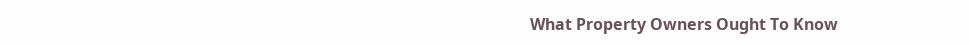What Property Owners Ought To Know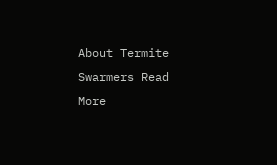About Termite Swarmers Read More